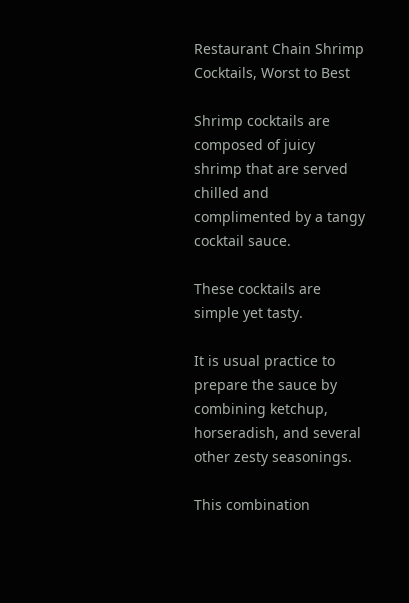Restaurant Chain Shrimp Cocktails, Worst to Best

Shrimp cocktails are composed of juicy shrimp that are served chilled and complimented by a tangy cocktail sauce.

These cocktails are simple yet tasty.

It is usual practice to prepare the sauce by combining ketchup, horseradish, and several other zesty seasonings.

This combination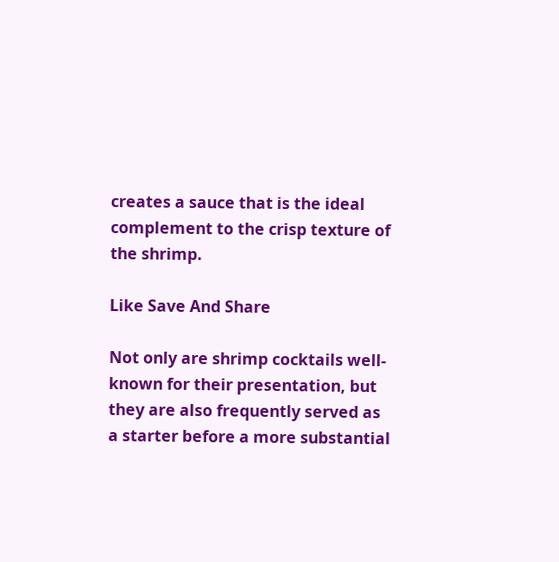creates a sauce that is the ideal complement to the crisp texture of the shrimp.

Like Save And Share

Not only are shrimp cocktails well-known for their presentation, but they are also frequently served as a starter before a more substantial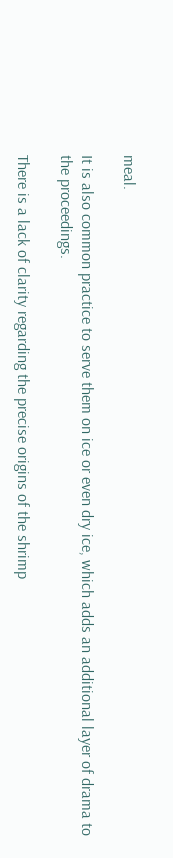meal.

It is also common practice to serve them on ice or even dry ice, which adds an additional layer of drama to the proceedings.

There is a lack of clarity regarding the precise origins of the shrimp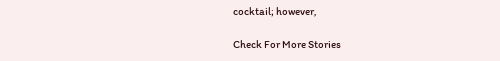cocktail; however,

Check For More Stories